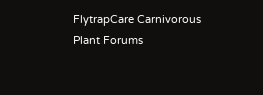FlytrapCare Carnivorous Plant Forums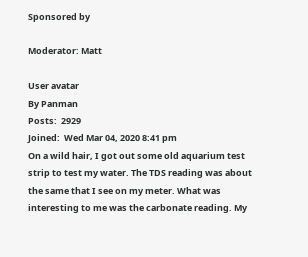Sponsored by

Moderator: Matt

User avatar
By Panman
Posts:  2929
Joined:  Wed Mar 04, 2020 8:41 pm
On a wild hair, I got out some old aquarium test strip to test my water. The TDS reading was about the same that I see on my meter. What was interesting to me was the carbonate reading. My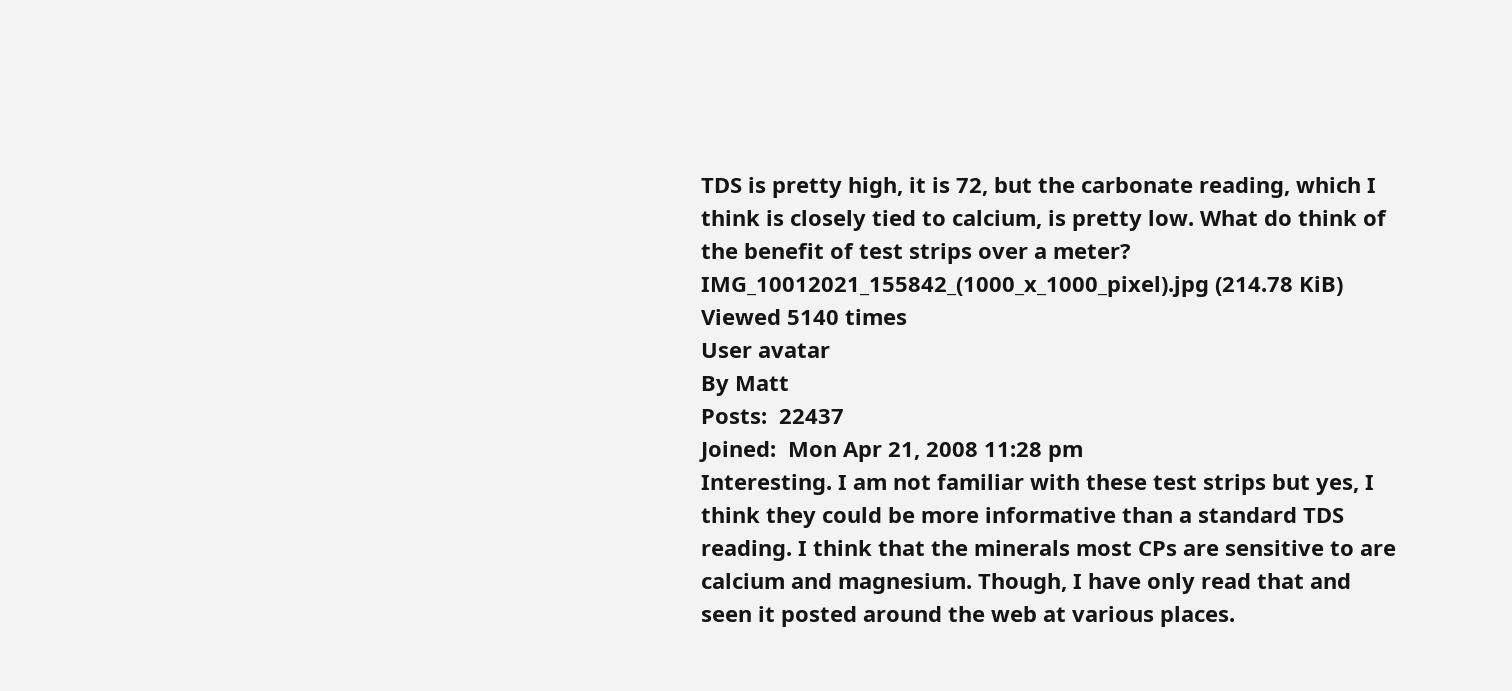TDS is pretty high, it is 72, but the carbonate reading, which I think is closely tied to calcium, is pretty low. What do think of the benefit of test strips over a meter?
IMG_10012021_155842_(1000_x_1000_pixel).jpg (214.78 KiB) Viewed 5140 times
User avatar
By Matt
Posts:  22437
Joined:  Mon Apr 21, 2008 11:28 pm
Interesting. I am not familiar with these test strips but yes, I think they could be more informative than a standard TDS reading. I think that the minerals most CPs are sensitive to are calcium and magnesium. Though, I have only read that and seen it posted around the web at various places.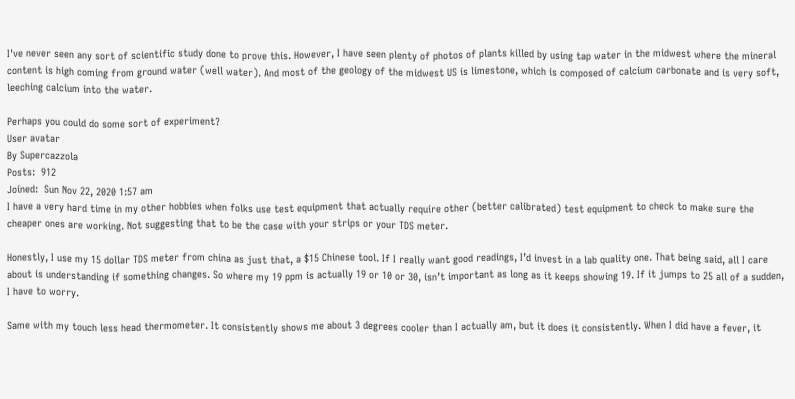I've never seen any sort of scientific study done to prove this. However, I have seen plenty of photos of plants killed by using tap water in the midwest where the mineral content is high coming from ground water (well water). And most of the geology of the midwest US is limestone, which is composed of calcium carbonate and is very soft, leeching calcium into the water.

Perhaps you could do some sort of experiment?
User avatar
By Supercazzola
Posts:  912
Joined:  Sun Nov 22, 2020 1:57 am
I have a very hard time in my other hobbies when folks use test equipment that actually require other (better calibrated) test equipment to check to make sure the cheaper ones are working. Not suggesting that to be the case with your strips or your TDS meter.

Honestly, I use my 15 dollar TDS meter from china as just that, a $15 Chinese tool. If I really want good readings, I’d invest in a lab quality one. That being said, all I care about is understanding if something changes. So where my 19 ppm is actually 19 or 10 or 30, isn’t important as long as it keeps showing 19. If it jumps to 25 all of a sudden, I have to worry.

Same with my touch less head thermometer. It consistently shows me about 3 degrees cooler than I actually am, but it does it consistently. When I did have a fever, it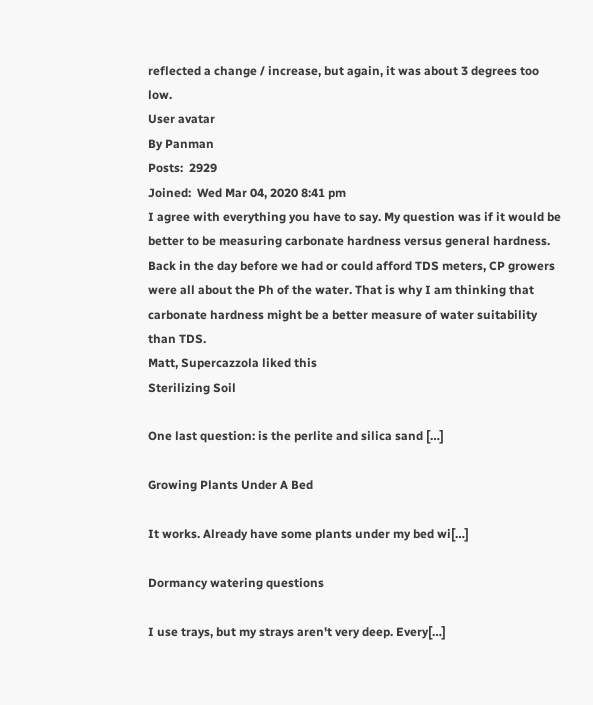reflected a change / increase, but again, it was about 3 degrees too low.
User avatar
By Panman
Posts:  2929
Joined:  Wed Mar 04, 2020 8:41 pm
I agree with everything you have to say. My question was if it would be better to be measuring carbonate hardness versus general hardness. Back in the day before we had or could afford TDS meters, CP growers were all about the Ph of the water. That is why I am thinking that carbonate hardness might be a better measure of water suitability than TDS.
Matt, Supercazzola liked this
Sterilizing Soil

One last question: is the perlite and silica sand […]

Growing Plants Under A Bed

It works. Already have some plants under my bed wi[…]

Dormancy watering questions

I use trays, but my strays aren't very deep. Every[…]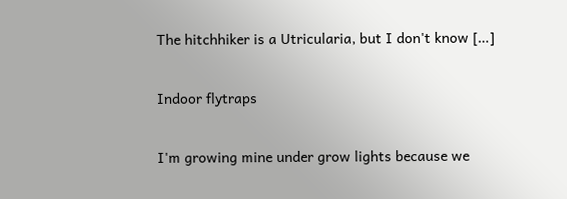The hitchhiker is a Utricularia, but I don't know […]

Indoor flytraps

I'm growing mine under grow lights because we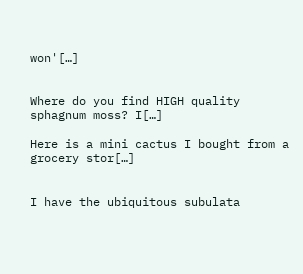won'[…]


Where do you find HIGH quality sphagnum moss? I[…]

Here is a mini cactus I bought from a grocery stor[…]


I have the ubiquitous subulata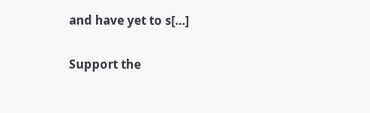and have yet to s[…]

Support the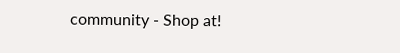community - Shop at!